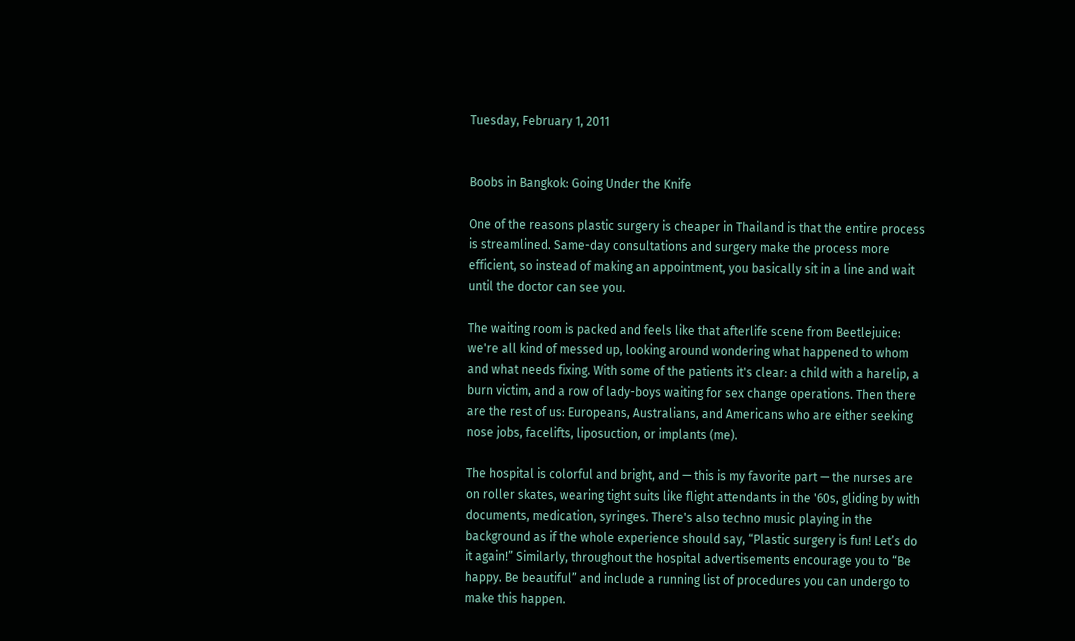Tuesday, February 1, 2011


Boobs in Bangkok: Going Under the Knife

One of the reasons plastic surgery is cheaper in Thailand is that the entire process is streamlined. Same-day consultations and surgery make the process more efficient, so instead of making an appointment, you basically sit in a line and wait until the doctor can see you.

The waiting room is packed and feels like that afterlife scene from Beetlejuice: we're all kind of messed up, looking around wondering what happened to whom and what needs fixing. With some of the patients it's clear: a child with a harelip, a burn victim, and a row of lady-boys waiting for sex change operations. Then there are the rest of us: Europeans, Australians, and Americans who are either seeking nose jobs, facelifts, liposuction, or implants (me).

The hospital is colorful and bright, and — this is my favorite part — the nurses are on roller skates, wearing tight suits like flight attendants in the '60s, gliding by with documents, medication, syringes. There's also techno music playing in the background as if the whole experience should say, “Plastic surgery is fun! Let’s do it again!” Similarly, throughout the hospital advertisements encourage you to “Be happy. Be beautiful” and include a running list of procedures you can undergo to make this happen.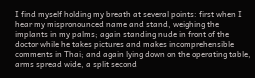I find myself holding my breath at several points: first when I hear my mispronounced name and stand, weighing the implants in my palms; again standing nude in front of the doctor while he takes pictures and makes incomprehensible comments in Thai; and again lying down on the operating table, arms spread wide, a split second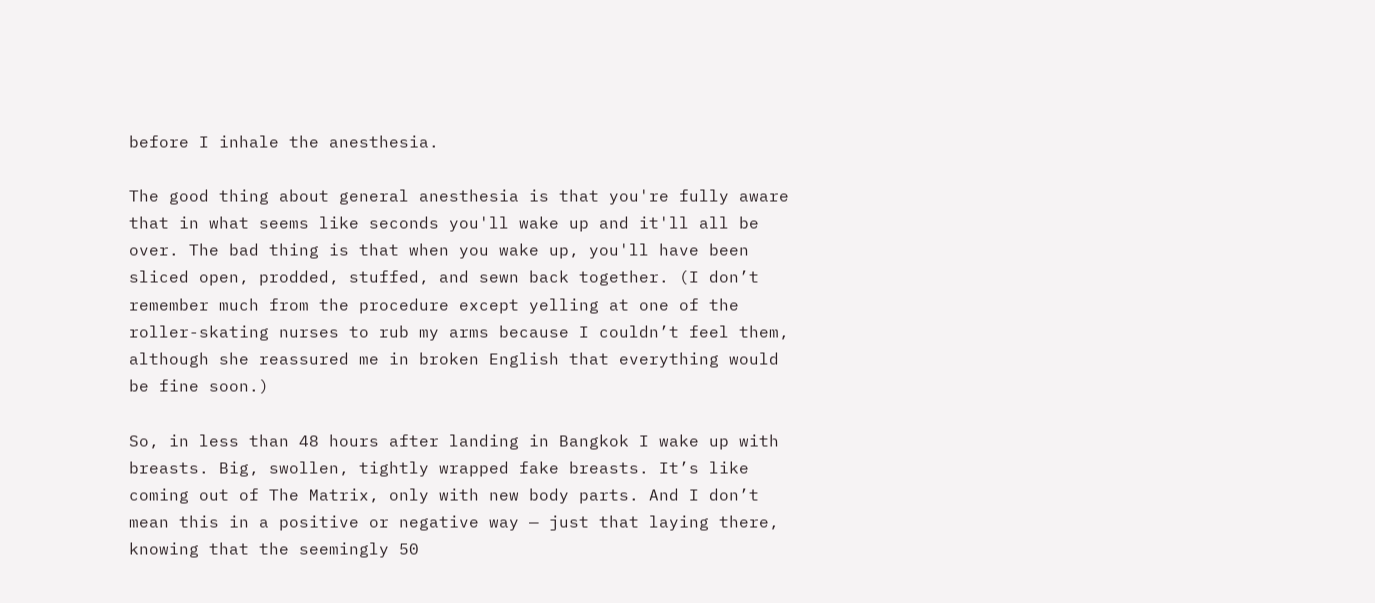before I inhale the anesthesia.

The good thing about general anesthesia is that you're fully aware that in what seems like seconds you'll wake up and it'll all be over. The bad thing is that when you wake up, you'll have been sliced open, prodded, stuffed, and sewn back together. (I don’t remember much from the procedure except yelling at one of the roller-skating nurses to rub my arms because I couldn’t feel them, although she reassured me in broken English that everything would be fine soon.)

So, in less than 48 hours after landing in Bangkok I wake up with breasts. Big, swollen, tightly wrapped fake breasts. It’s like coming out of The Matrix, only with new body parts. And I don’t mean this in a positive or negative way — just that laying there, knowing that the seemingly 50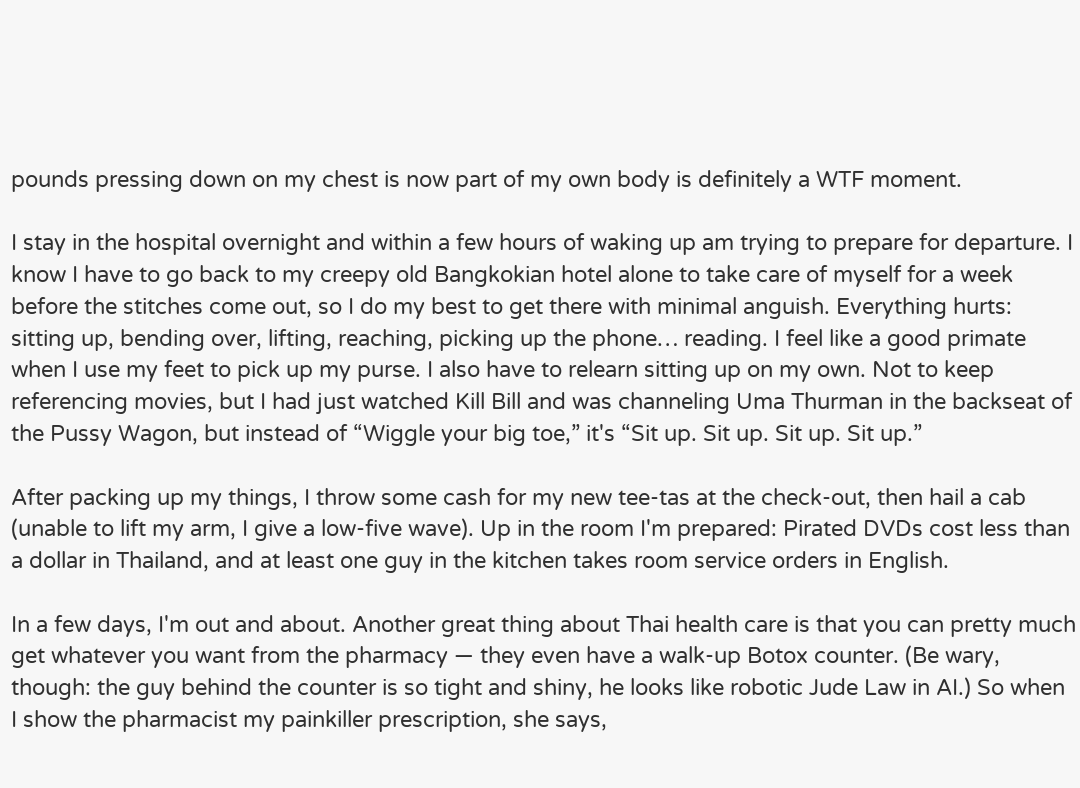pounds pressing down on my chest is now part of my own body is definitely a WTF moment.

I stay in the hospital overnight and within a few hours of waking up am trying to prepare for departure. I know I have to go back to my creepy old Bangkokian hotel alone to take care of myself for a week before the stitches come out, so I do my best to get there with minimal anguish. Everything hurts: sitting up, bending over, lifting, reaching, picking up the phone… reading. I feel like a good primate when I use my feet to pick up my purse. I also have to relearn sitting up on my own. Not to keep referencing movies, but I had just watched Kill Bill and was channeling Uma Thurman in the backseat of the Pussy Wagon, but instead of “Wiggle your big toe,” it's “Sit up. Sit up. Sit up. Sit up.”

After packing up my things, I throw some cash for my new tee-tas at the check-out, then hail a cab (unable to lift my arm, I give a low-five wave). Up in the room I'm prepared: Pirated DVDs cost less than a dollar in Thailand, and at least one guy in the kitchen takes room service orders in English.

In a few days, I'm out and about. Another great thing about Thai health care is that you can pretty much get whatever you want from the pharmacy — they even have a walk-up Botox counter. (Be wary, though: the guy behind the counter is so tight and shiny, he looks like robotic Jude Law in AI.) So when I show the pharmacist my painkiller prescription, she says,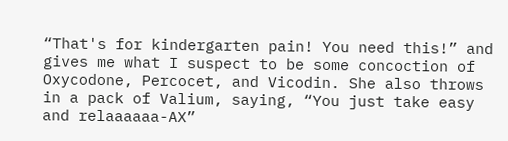“That's for kindergarten pain! You need this!” and gives me what I suspect to be some concoction of Oxycodone, Percocet, and Vicodin. She also throws in a pack of Valium, saying, “You just take easy and relaaaaaa-AX”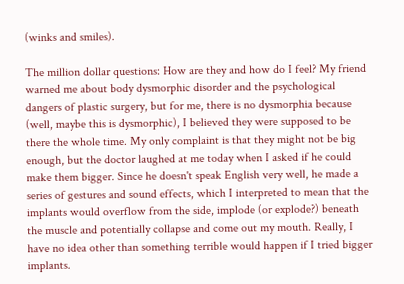(winks and smiles).

The million dollar questions: How are they and how do I feel? My friend warned me about body dysmorphic disorder and the psychological dangers of plastic surgery, but for me, there is no dysmorphia because (well, maybe this is dysmorphic), I believed they were supposed to be there the whole time. My only complaint is that they might not be big enough, but the doctor laughed at me today when I asked if he could make them bigger. Since he doesn't speak English very well, he made a series of gestures and sound effects, which I interpreted to mean that the implants would overflow from the side, implode (or explode?) beneath the muscle and potentially collapse and come out my mouth. Really, I have no idea other than something terrible would happen if I tried bigger implants.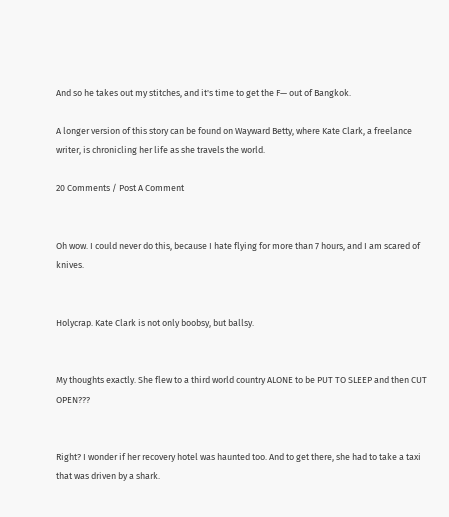And so he takes out my stitches, and it's time to get the F— out of Bangkok.

A longer version of this story can be found on Wayward Betty, where Kate Clark, a freelance writer, is chronicling her life as she travels the world.

20 Comments / Post A Comment


Oh wow. I could never do this, because I hate flying for more than 7 hours, and I am scared of knives.


Holycrap. Kate Clark is not only boobsy, but ballsy.


My thoughts exactly. She flew to a third world country ALONE to be PUT TO SLEEP and then CUT OPEN???


Right? I wonder if her recovery hotel was haunted too. And to get there, she had to take a taxi that was driven by a shark.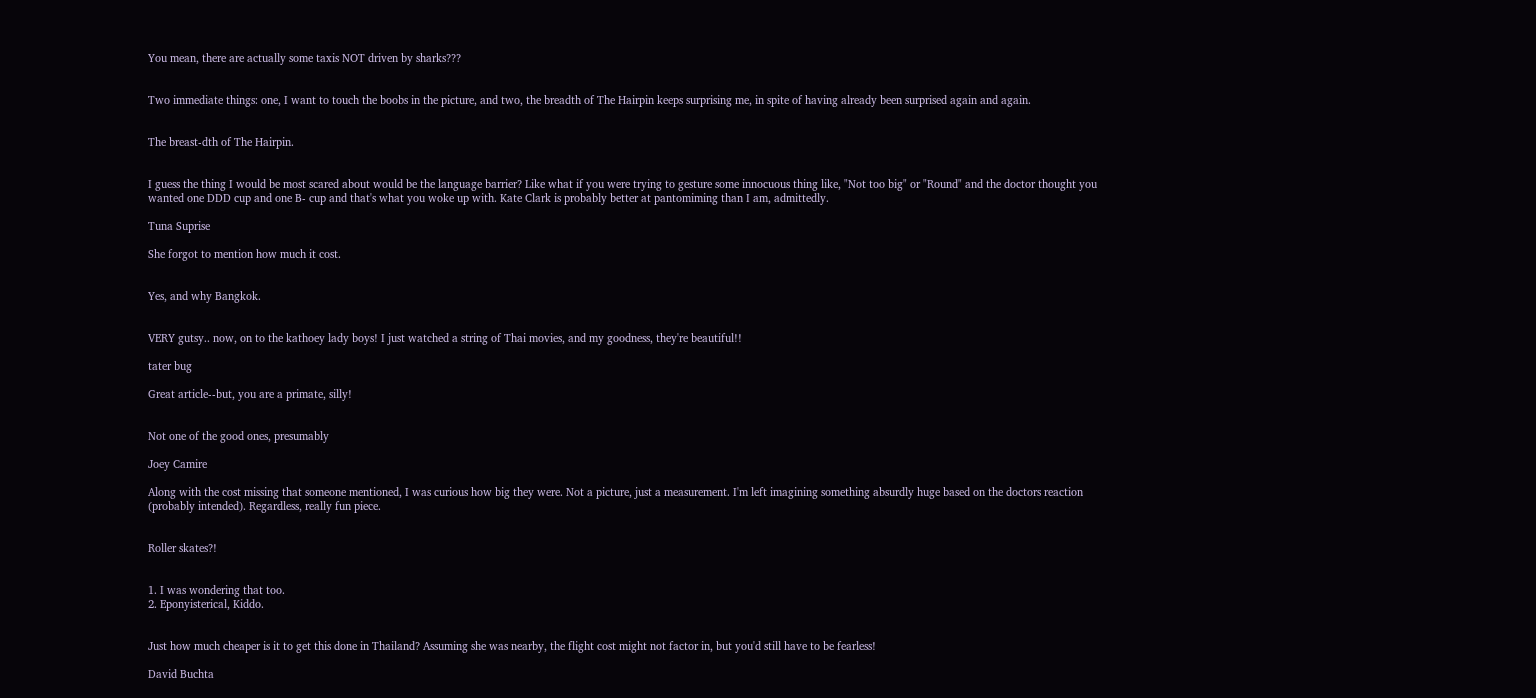You mean, there are actually some taxis NOT driven by sharks???


Two immediate things: one, I want to touch the boobs in the picture, and two, the breadth of The Hairpin keeps surprising me, in spite of having already been surprised again and again.


The breast-dth of The Hairpin.


I guess the thing I would be most scared about would be the language barrier? Like what if you were trying to gesture some innocuous thing like, "Not too big" or "Round" and the doctor thought you wanted one DDD cup and one B- cup and that's what you woke up with. Kate Clark is probably better at pantomiming than I am, admittedly.

Tuna Suprise

She forgot to mention how much it cost.


Yes, and why Bangkok.


VERY gutsy.. now, on to the kathoey lady boys! I just watched a string of Thai movies, and my goodness, they're beautiful!!

tater bug

Great article--but, you are a primate, silly!


Not one of the good ones, presumably

Joey Camire

Along with the cost missing that someone mentioned, I was curious how big they were. Not a picture, just a measurement. I'm left imagining something absurdly huge based on the doctors reaction (probably intended). Regardless, really fun piece.


Roller skates?!


1. I was wondering that too.
2. Eponyisterical, Kiddo.


Just how much cheaper is it to get this done in Thailand? Assuming she was nearby, the flight cost might not factor in, but you'd still have to be fearless!

David Buchta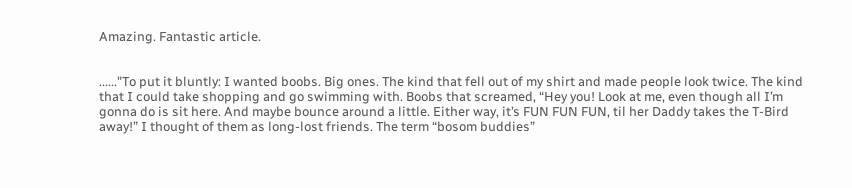Amazing. Fantastic article.


......"To put it bluntly: I wanted boobs. Big ones. The kind that fell out of my shirt and made people look twice. The kind that I could take shopping and go swimming with. Boobs that screamed, “Hey you! Look at me, even though all I’m gonna do is sit here. And maybe bounce around a little. Either way, it’s FUN FUN FUN, til her Daddy takes the T-Bird away!” I thought of them as long-lost friends. The term “bosom buddies”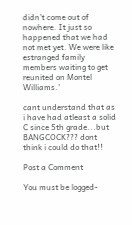didn’t come out of nowhere. It just so happened that we had not met yet. We were like estranged family members waiting to get reunited on Montel Williams.'

cant understand that as i have had atleast a solid C since 5th grade...but BANGCOCK??? dont think i could do that!!

Post a Comment

You must be logged-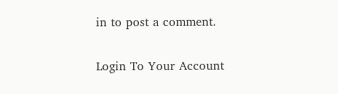in to post a comment.

Login To Your Account